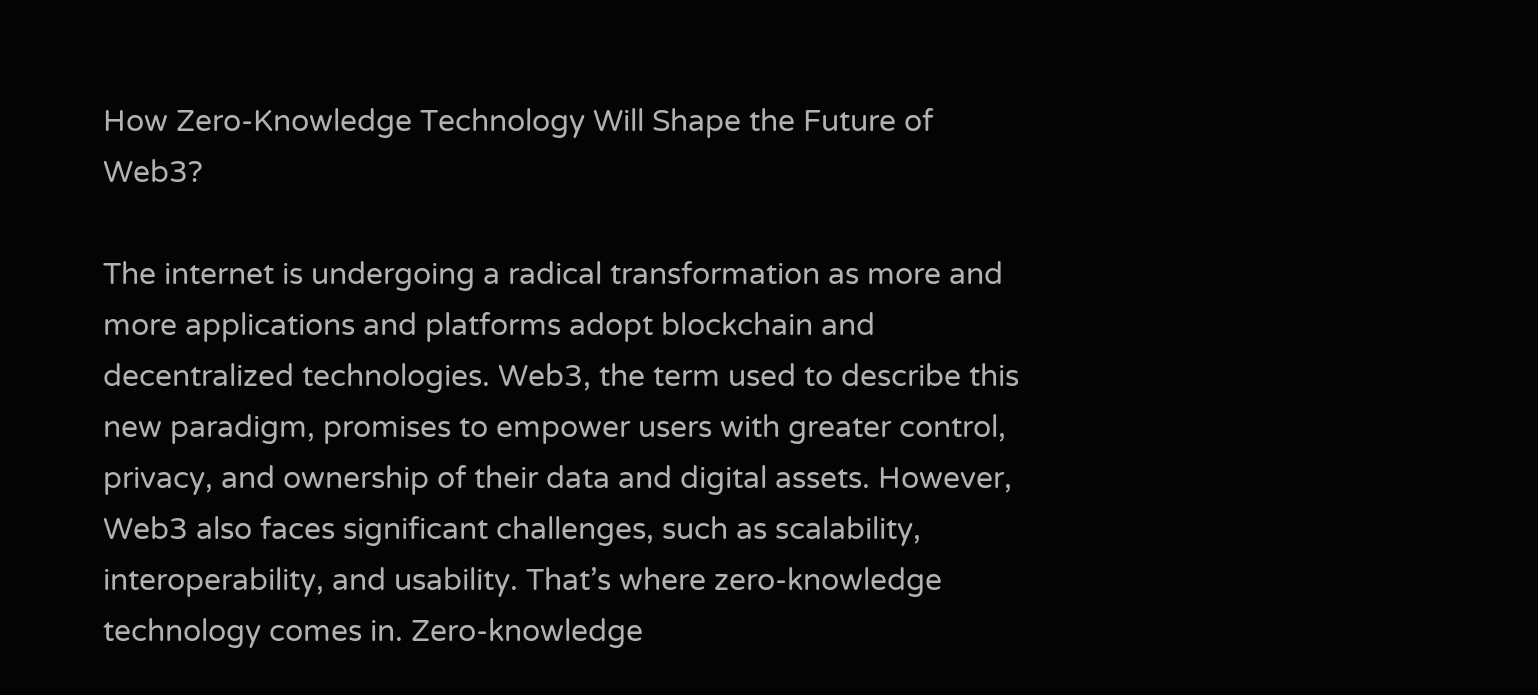How Zero-Knowledge Technology Will Shape the Future of Web3?

The internet is undergoing a radical transformation as more and more applications and platforms adopt blockchain and decentralized technologies. Web3, the term used to describe this new paradigm, promises to empower users with greater control, privacy, and ownership of their data and digital assets. However, Web3 also faces significant challenges, such as scalability, interoperability, and usability. That’s where zero-knowledge technology comes in. Zero-knowledge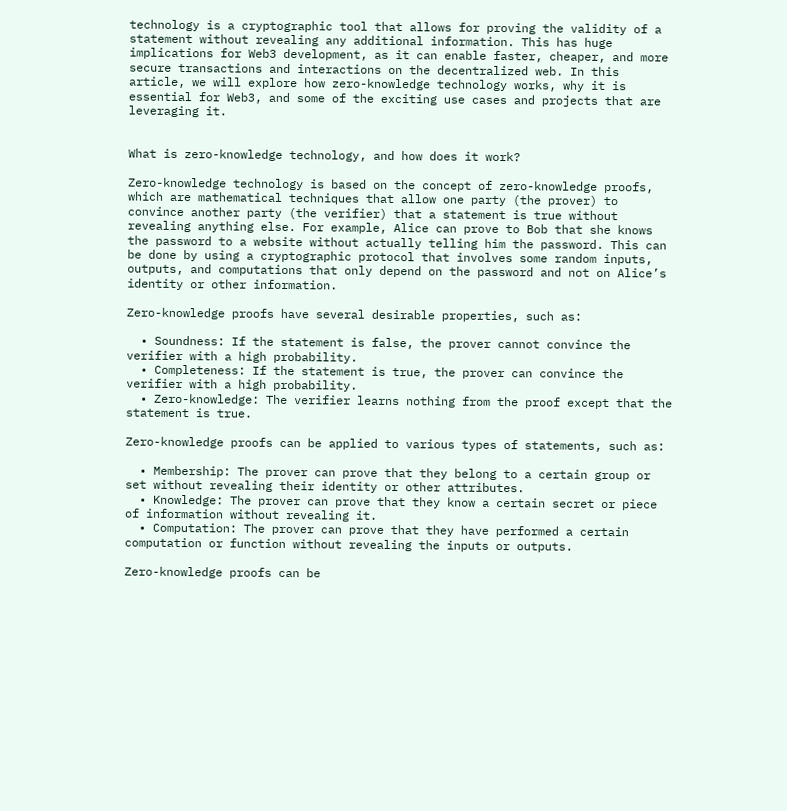technology is a cryptographic tool that allows for proving the validity of a statement without revealing any additional information. This has huge implications for Web3 development, as it can enable faster, cheaper, and more secure transactions and interactions on the decentralized web. In this article, we will explore how zero-knowledge technology works, why it is essential for Web3, and some of the exciting use cases and projects that are leveraging it.


What is zero-knowledge technology, and how does it work?

Zero-knowledge technology is based on the concept of zero-knowledge proofs, which are mathematical techniques that allow one party (the prover) to convince another party (the verifier) that a statement is true without revealing anything else. For example, Alice can prove to Bob that she knows the password to a website without actually telling him the password. This can be done by using a cryptographic protocol that involves some random inputs, outputs, and computations that only depend on the password and not on Alice’s identity or other information.

Zero-knowledge proofs have several desirable properties, such as:

  • Soundness: If the statement is false, the prover cannot convince the verifier with a high probability.
  • Completeness: If the statement is true, the prover can convince the verifier with a high probability.
  • Zero-knowledge: The verifier learns nothing from the proof except that the statement is true.

Zero-knowledge proofs can be applied to various types of statements, such as:

  • Membership: The prover can prove that they belong to a certain group or set without revealing their identity or other attributes.
  • Knowledge: The prover can prove that they know a certain secret or piece of information without revealing it.
  • Computation: The prover can prove that they have performed a certain computation or function without revealing the inputs or outputs.

Zero-knowledge proofs can be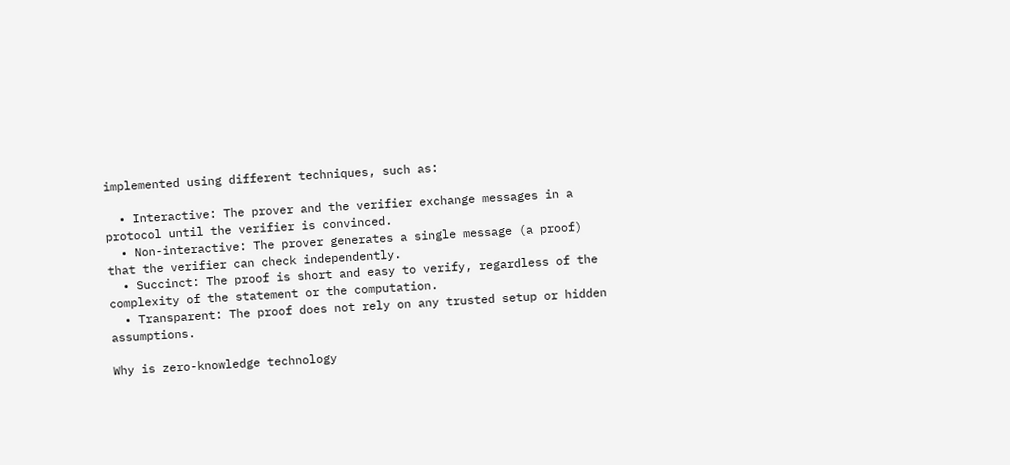implemented using different techniques, such as:

  • Interactive: The prover and the verifier exchange messages in a protocol until the verifier is convinced.
  • Non-interactive: The prover generates a single message (a proof) that the verifier can check independently.
  • Succinct: The proof is short and easy to verify, regardless of the complexity of the statement or the computation.
  • Transparent: The proof does not rely on any trusted setup or hidden assumptions.

Why is zero-knowledge technology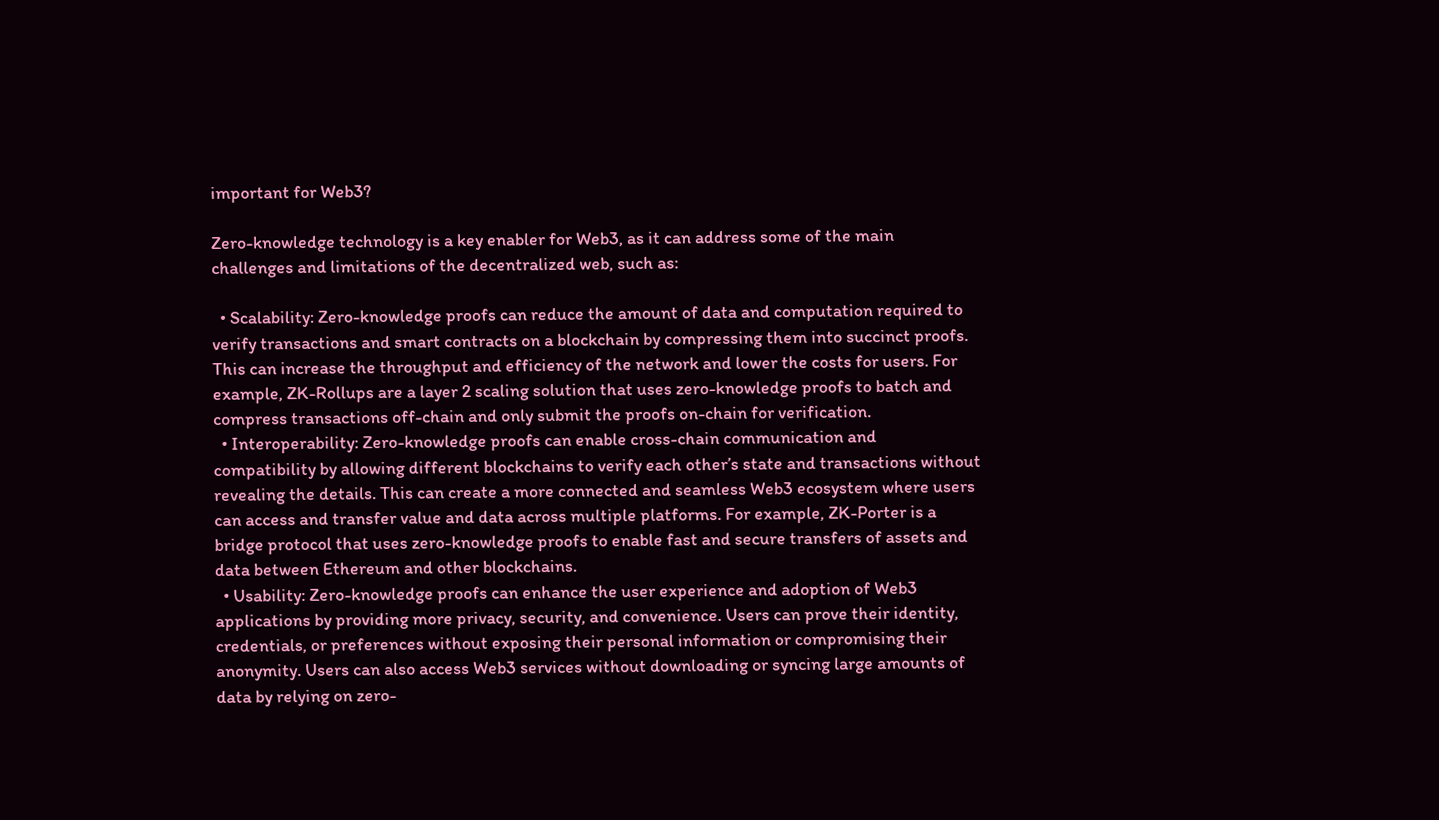important for Web3?

Zero-knowledge technology is a key enabler for Web3, as it can address some of the main challenges and limitations of the decentralized web, such as:

  • Scalability: Zero-knowledge proofs can reduce the amount of data and computation required to verify transactions and smart contracts on a blockchain by compressing them into succinct proofs. This can increase the throughput and efficiency of the network and lower the costs for users. For example, ZK-Rollups are a layer 2 scaling solution that uses zero-knowledge proofs to batch and compress transactions off-chain and only submit the proofs on-chain for verification.
  • Interoperability: Zero-knowledge proofs can enable cross-chain communication and compatibility by allowing different blockchains to verify each other’s state and transactions without revealing the details. This can create a more connected and seamless Web3 ecosystem where users can access and transfer value and data across multiple platforms. For example, ZK-Porter is a bridge protocol that uses zero-knowledge proofs to enable fast and secure transfers of assets and data between Ethereum and other blockchains.
  • Usability: Zero-knowledge proofs can enhance the user experience and adoption of Web3 applications by providing more privacy, security, and convenience. Users can prove their identity, credentials, or preferences without exposing their personal information or compromising their anonymity. Users can also access Web3 services without downloading or syncing large amounts of data by relying on zero-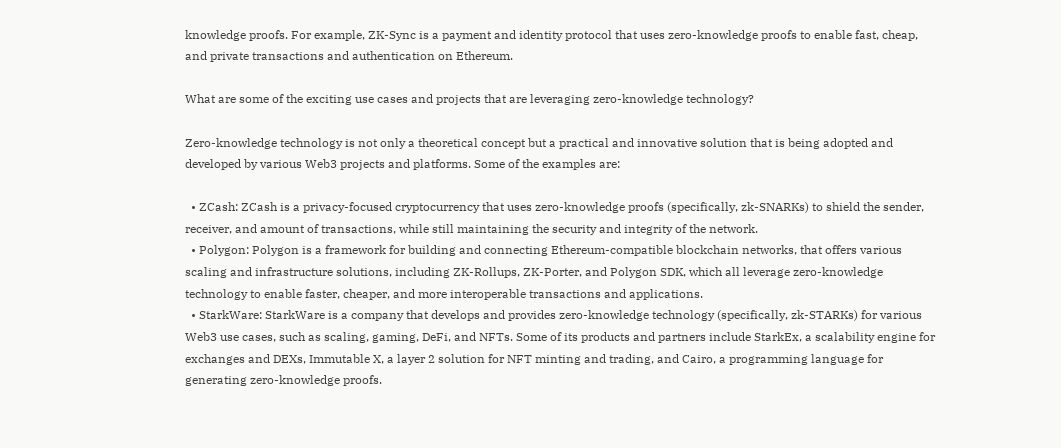knowledge proofs. For example, ZK-Sync is a payment and identity protocol that uses zero-knowledge proofs to enable fast, cheap, and private transactions and authentication on Ethereum.

What are some of the exciting use cases and projects that are leveraging zero-knowledge technology?

Zero-knowledge technology is not only a theoretical concept but a practical and innovative solution that is being adopted and developed by various Web3 projects and platforms. Some of the examples are:

  • ZCash: ZCash is a privacy-focused cryptocurrency that uses zero-knowledge proofs (specifically, zk-SNARKs) to shield the sender, receiver, and amount of transactions, while still maintaining the security and integrity of the network.
  • Polygon: Polygon is a framework for building and connecting Ethereum-compatible blockchain networks, that offers various scaling and infrastructure solutions, including ZK-Rollups, ZK-Porter, and Polygon SDK, which all leverage zero-knowledge technology to enable faster, cheaper, and more interoperable transactions and applications.
  • StarkWare: StarkWare is a company that develops and provides zero-knowledge technology (specifically, zk-STARKs) for various Web3 use cases, such as scaling, gaming, DeFi, and NFTs. Some of its products and partners include StarkEx, a scalability engine for exchanges and DEXs, Immutable X, a layer 2 solution for NFT minting and trading, and Cairo, a programming language for generating zero-knowledge proofs.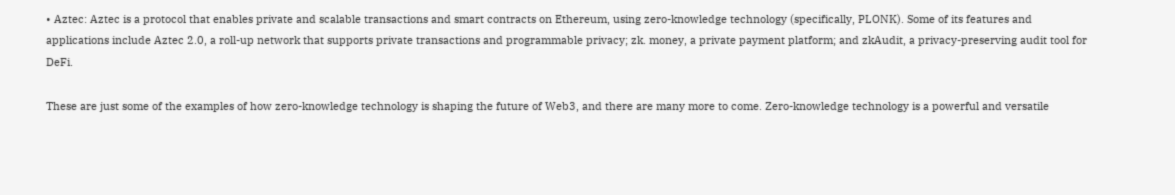• Aztec: Aztec is a protocol that enables private and scalable transactions and smart contracts on Ethereum, using zero-knowledge technology (specifically, PLONK). Some of its features and applications include Aztec 2.0, a roll-up network that supports private transactions and programmable privacy; zk. money, a private payment platform; and zkAudit, a privacy-preserving audit tool for DeFi.

These are just some of the examples of how zero-knowledge technology is shaping the future of Web3, and there are many more to come. Zero-knowledge technology is a powerful and versatile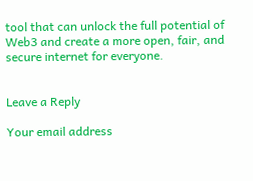tool that can unlock the full potential of Web3 and create a more open, fair, and secure internet for everyone.


Leave a Reply

Your email address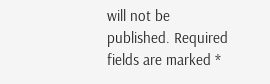will not be published. Required fields are marked *